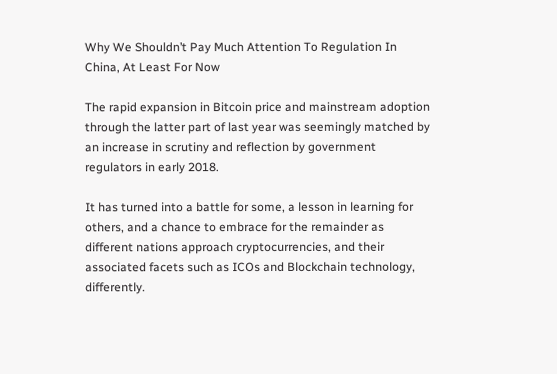Why We Shouldn’t Pay Much Attention To Regulation In China, At Least For Now

The rapid expansion in Bitcoin price and mainstream adoption through the latter part of last year was seemingly matched by an increase in scrutiny and reflection by government regulators in early 2018.

It has turned into a battle for some, a lesson in learning for others, and a chance to embrace for the remainder as different nations approach cryptocurrencies, and their associated facets such as ICOs and Blockchain technology, differently.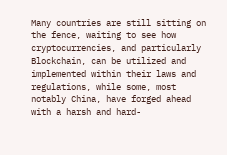Many countries are still sitting on the fence, waiting to see how cryptocurrencies, and particularly Blockchain, can be utilized and implemented within their laws and regulations, while some, most notably China, have forged ahead with a harsh and hard-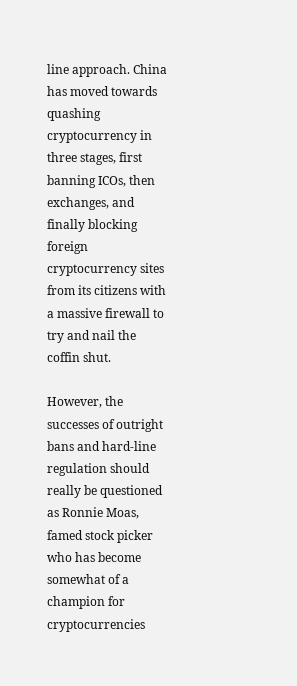line approach. China has moved towards quashing cryptocurrency in three stages, first banning ICOs, then exchanges, and finally blocking foreign cryptocurrency sites from its citizens with a massive firewall to try and nail the coffin shut.

However, the successes of outright bans and hard-line regulation should really be questioned as Ronnie Moas, famed stock picker who has become somewhat of a champion for cryptocurrencies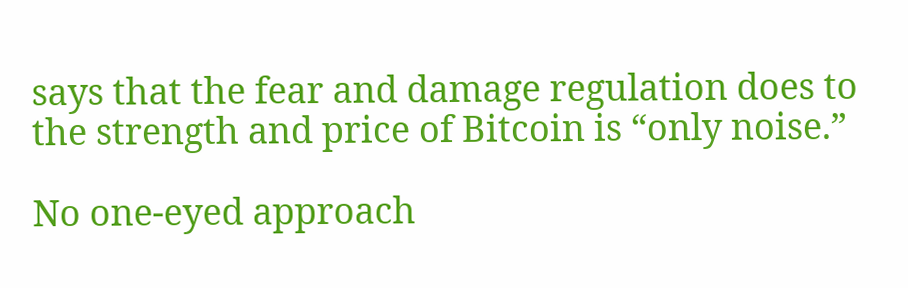says that the fear and damage regulation does to the strength and price of Bitcoin is “only noise.”

No one-eyed approach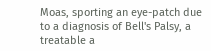Moas, sporting an eye-patch due to a diagnosis of Bell's Palsy, a treatable a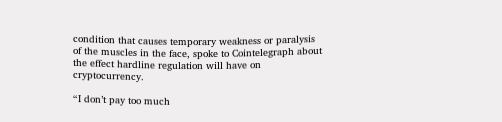condition that causes temporary weakness or paralysis of the muscles in the face, spoke to Cointelegraph about the effect hardline regulation will have on cryptocurrency.

“I don’t pay too much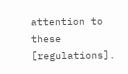attention to these [regulations].